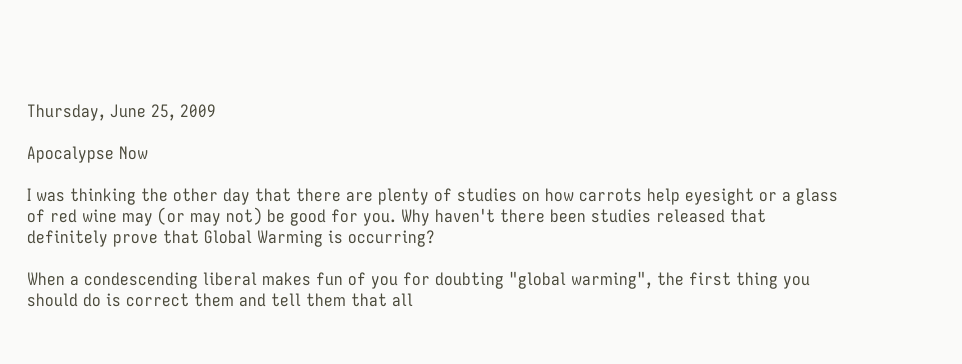Thursday, June 25, 2009

Apocalypse Now

I was thinking the other day that there are plenty of studies on how carrots help eyesight or a glass of red wine may (or may not) be good for you. Why haven't there been studies released that definitely prove that Global Warming is occurring?

When a condescending liberal makes fun of you for doubting "global warming", the first thing you should do is correct them and tell them that all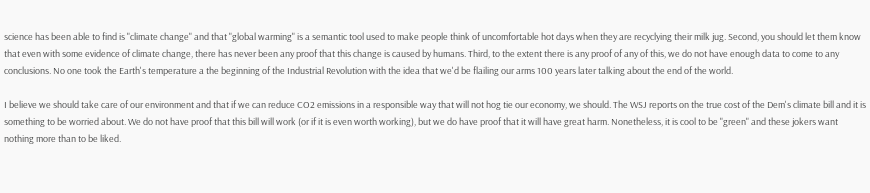science has been able to find is "climate change" and that "global warming" is a semantic tool used to make people think of uncomfortable hot days when they are recyclying their milk jug. Second, you should let them know that even with some evidence of climate change, there has never been any proof that this change is caused by humans. Third, to the extent there is any proof of any of this, we do not have enough data to come to any conclusions. No one took the Earth's temperature a the beginning of the Industrial Revolution with the idea that we'd be flailing our arms 100 years later talking about the end of the world.

I believe we should take care of our environment and that if we can reduce CO2 emissions in a responsible way that will not hog tie our economy, we should. The WSJ reports on the true cost of the Dem's climate bill and it is something to be worried about. We do not have proof that this bill will work (or if it is even worth working), but we do have proof that it will have great harm. Nonetheless, it is cool to be "green" and these jokers want nothing more than to be liked.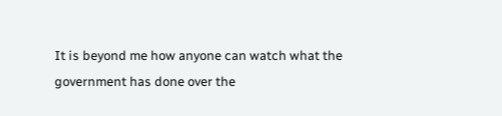It is beyond me how anyone can watch what the government has done over the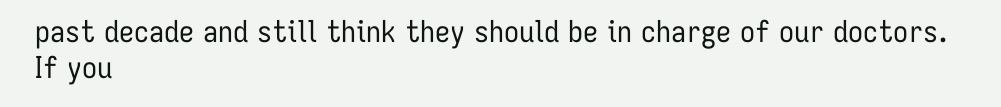past decade and still think they should be in charge of our doctors. If you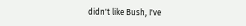didn't like Bush, I've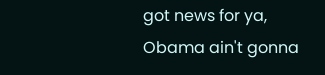got news for ya, Obama ain't gonna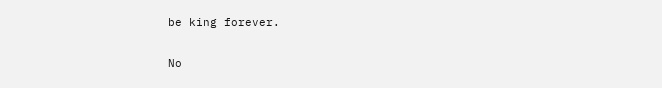be king forever.

No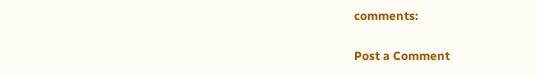comments:

Post a Comment